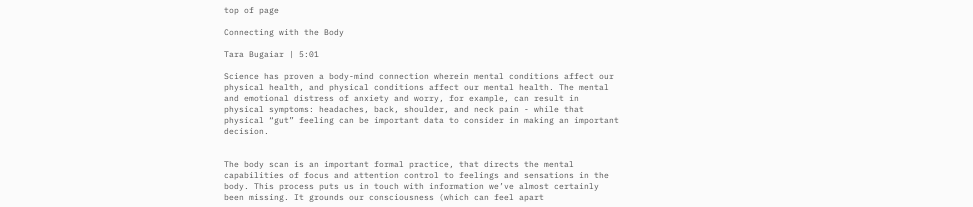top of page

Connecting with the Body

Tara Bugaiar | 5:01

Science has proven a body-mind connection wherein mental conditions affect our physical health, and physical conditions affect our mental health. The mental and emotional distress of anxiety and worry, for example, can result in physical symptoms: headaches, back, shoulder, and neck pain - while that physical “gut” feeling can be important data to consider in making an important decision.


The body scan is an important formal practice, that directs the mental capabilities of focus and attention control to feelings and sensations in the body. This process puts us in touch with information we’ve almost certainly been missing. It grounds our consciousness (which can feel apart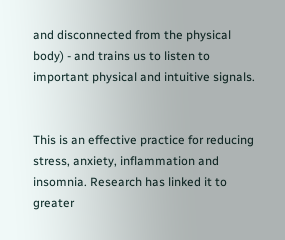and disconnected from the physical body) - and trains us to listen to important physical and intuitive signals.


This is an effective practice for reducing stress, anxiety, inflammation and insomnia. Research has linked it to greater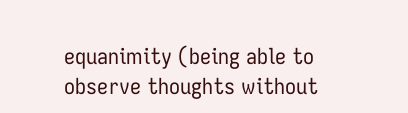equanimity (being able to observe thoughts without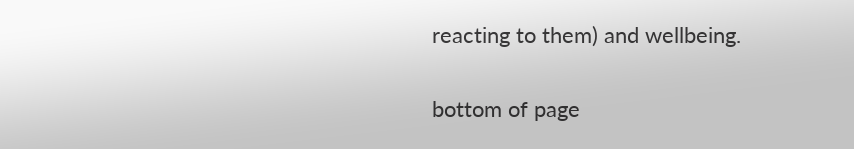reacting to them) and wellbeing.

bottom of page